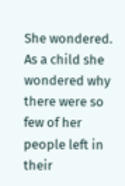She wondered.   As a child she wondered why there were so few of her people left in their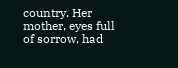country. Her mother, eyes full of sorrow, had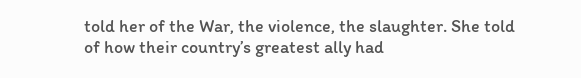told her of the War, the violence, the slaughter. She told of how their country’s greatest ally had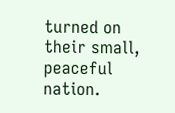turned on their small, peaceful nation.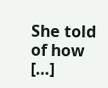She told of how […]